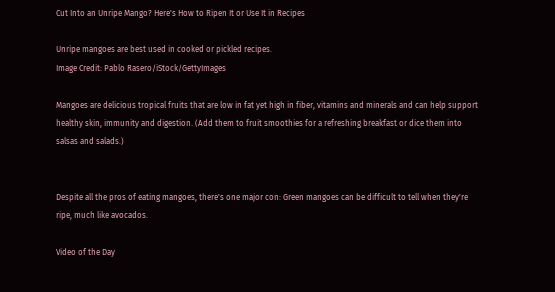Cut Into an Unripe Mango? Here's How to Ripen It or Use It in Recipes

Unripe mangoes are best used in cooked or pickled recipes.
Image Credit: Pablo Rasero/iStock/GettyImages

Mangoes are delicious tropical fruits that are low in fat yet high in fiber, vitamins and minerals and can help support healthy skin, immunity and digestion. (Add them to fruit smoothies for a refreshing breakfast or dice them into salsas and salads.)


Despite all the pros of eating mangoes, there's one major con: Green mangoes can be difficult to tell when they're ripe, much like avocados.

Video of the Day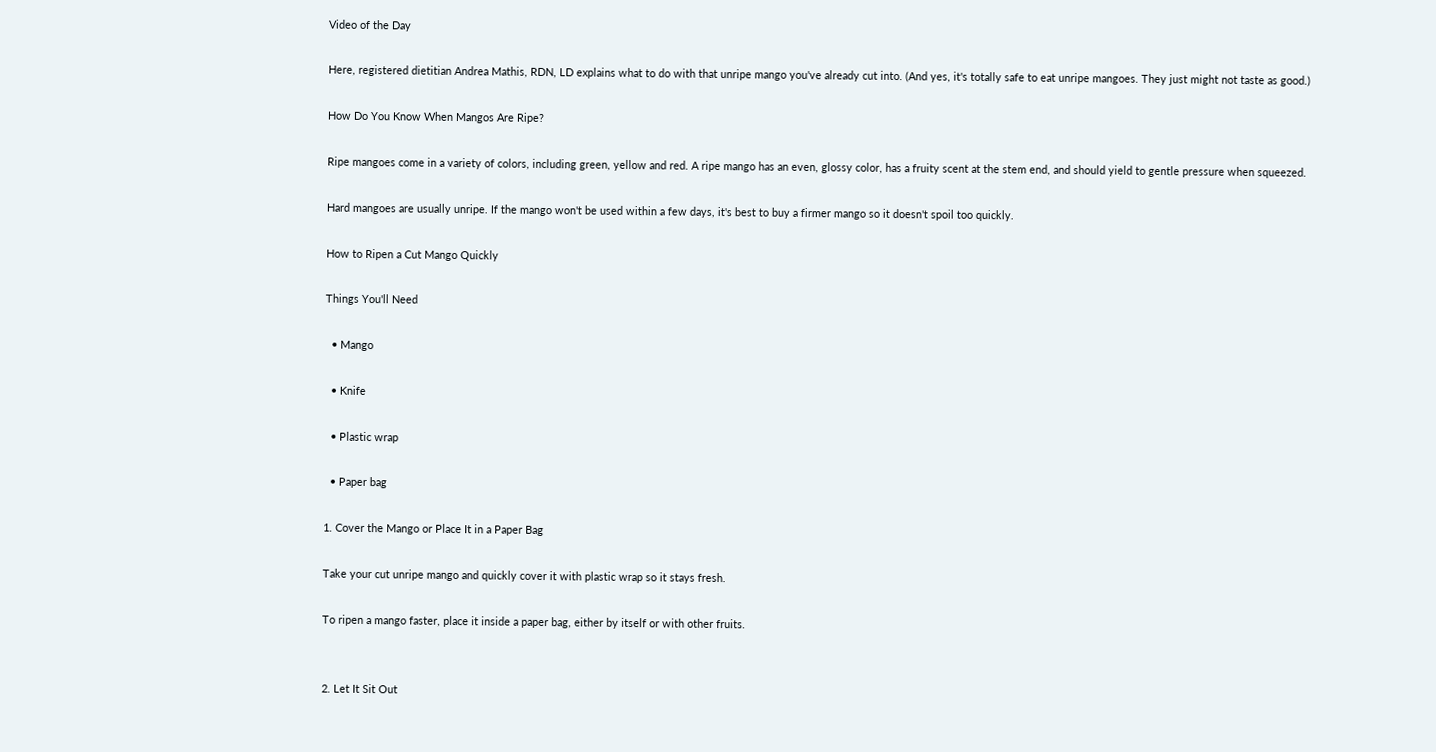Video of the Day

Here, registered dietitian Andrea Mathis, RDN, LD explains what to do with that unripe mango you've already cut into. (And yes, it's totally safe to eat unripe mangoes. They just might not taste as good.)

How Do You Know When Mangos Are Ripe?

Ripe mangoes come in a variety of colors, including green, yellow and red. A ripe mango has an even, glossy color, has a fruity scent at the stem end, and should yield to gentle pressure when squeezed.

Hard mangoes are usually unripe. If the mango won't be used within a few days, it's best to buy a firmer mango so it doesn't spoil too quickly.

How to Ripen a Cut Mango Quickly

Things You'll Need

  • Mango

  • Knife

  • Plastic wrap

  • Paper bag

1. Cover the Mango or Place It in a Paper Bag

Take your cut unripe mango and quickly cover it with plastic wrap so it stays fresh.

To ripen a mango faster, place it inside a paper bag, either by itself or with other fruits.


2. Let It Sit Out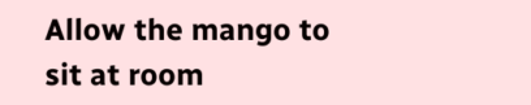Allow the mango to sit at room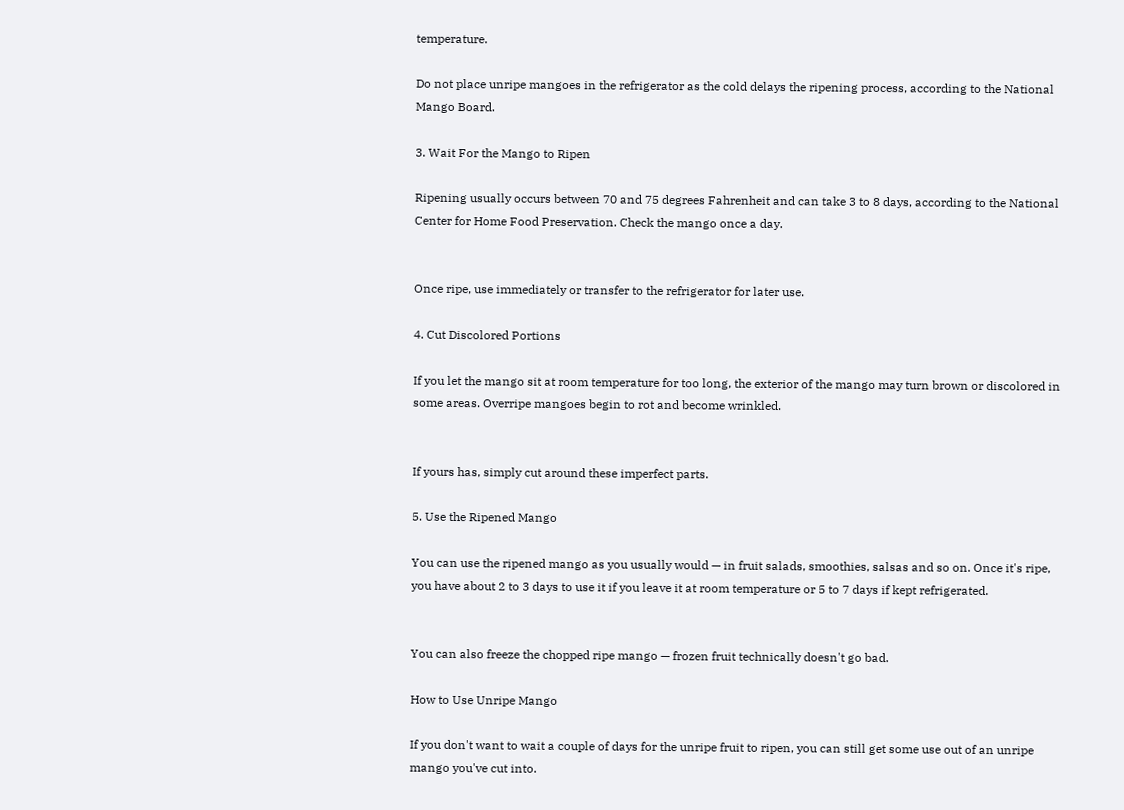temperature.

Do not place unripe mangoes in the refrigerator as the cold delays the ripening process, according to the National Mango Board.

3. Wait For the Mango to Ripen

Ripening usually occurs between 70 and 75 degrees Fahrenheit and can take 3 to 8 days, according to the National Center for Home Food Preservation. Check the mango once a day.


Once ripe, use immediately or transfer to the refrigerator for later use.

4. Cut Discolored Portions

If you let the mango sit at room temperature for too long, the exterior of the mango may turn brown or discolored in some areas. Overripe mangoes begin to rot and become wrinkled.


If yours has, simply cut around these imperfect parts.

5. Use the Ripened Mango

You can use the ripened mango as you usually would — in fruit salads, smoothies, salsas and so on. Once it's ripe, you have about 2 to 3 days to use it if you leave it at room temperature or 5 to 7 days if kept refrigerated.


You can also freeze the chopped ripe mango — frozen fruit technically doesn't go bad.

How to Use Unripe Mango

If you don't want to wait a couple of days for the unripe fruit to ripen, you can still get some use out of an unripe mango you've cut into.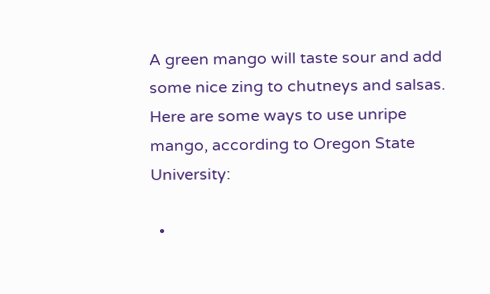A green mango will taste sour and add some nice zing to chutneys and salsas. Here are some ways to use unripe mango, according to Oregon State University:

  •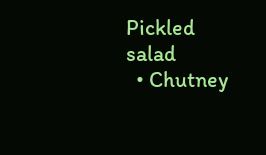Pickled salad
  • Chutney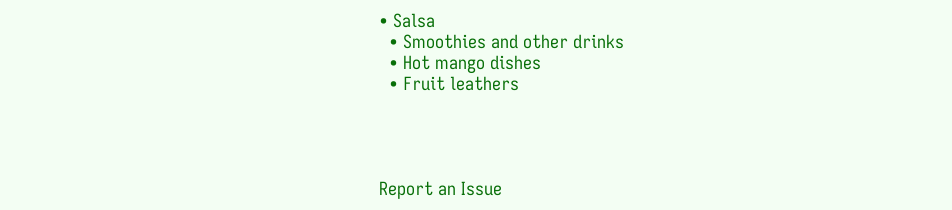• Salsa
  • Smoothies and other drinks
  • Hot mango dishes
  • Fruit leathers




Report an Issue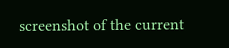screenshot of the current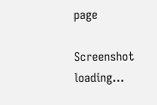page

Screenshot loading...